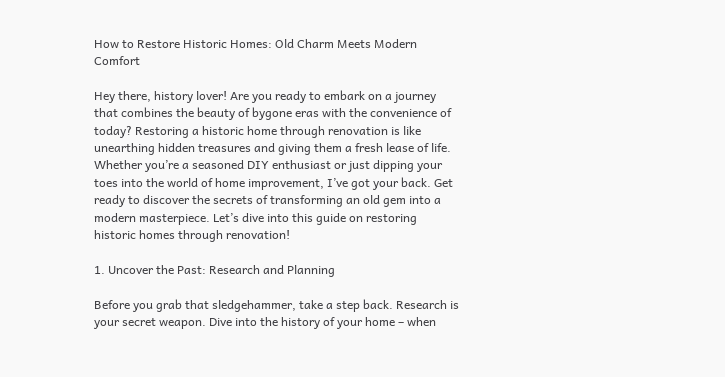How to Restore Historic Homes: Old Charm Meets Modern Comfort

Hey there, history lover! Are you ready to embark on a journey that combines the beauty of bygone eras with the convenience of today? Restoring a historic home through renovation is like unearthing hidden treasures and giving them a fresh lease of life. Whether you’re a seasoned DIY enthusiast or just dipping your toes into the world of home improvement, I’ve got your back. Get ready to discover the secrets of transforming an old gem into a modern masterpiece. Let’s dive into this guide on restoring historic homes through renovation!

1. Uncover the Past: Research and Planning

Before you grab that sledgehammer, take a step back. Research is your secret weapon. Dive into the history of your home – when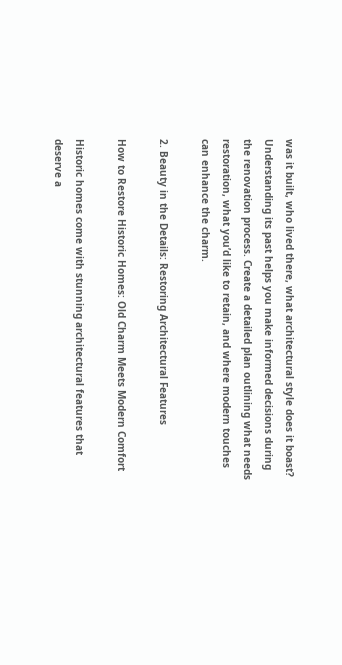was it built, who lived there, what architectural style does it boast? Understanding its past helps you make informed decisions during the renovation process. Create a detailed plan outlining what needs restoration, what you’d like to retain, and where modern touches can enhance the charm.

2. Beauty in the Details: Restoring Architectural Features

How to Restore Historic Homes: Old Charm Meets Modern Comfort

Historic homes come with stunning architectural features that deserve a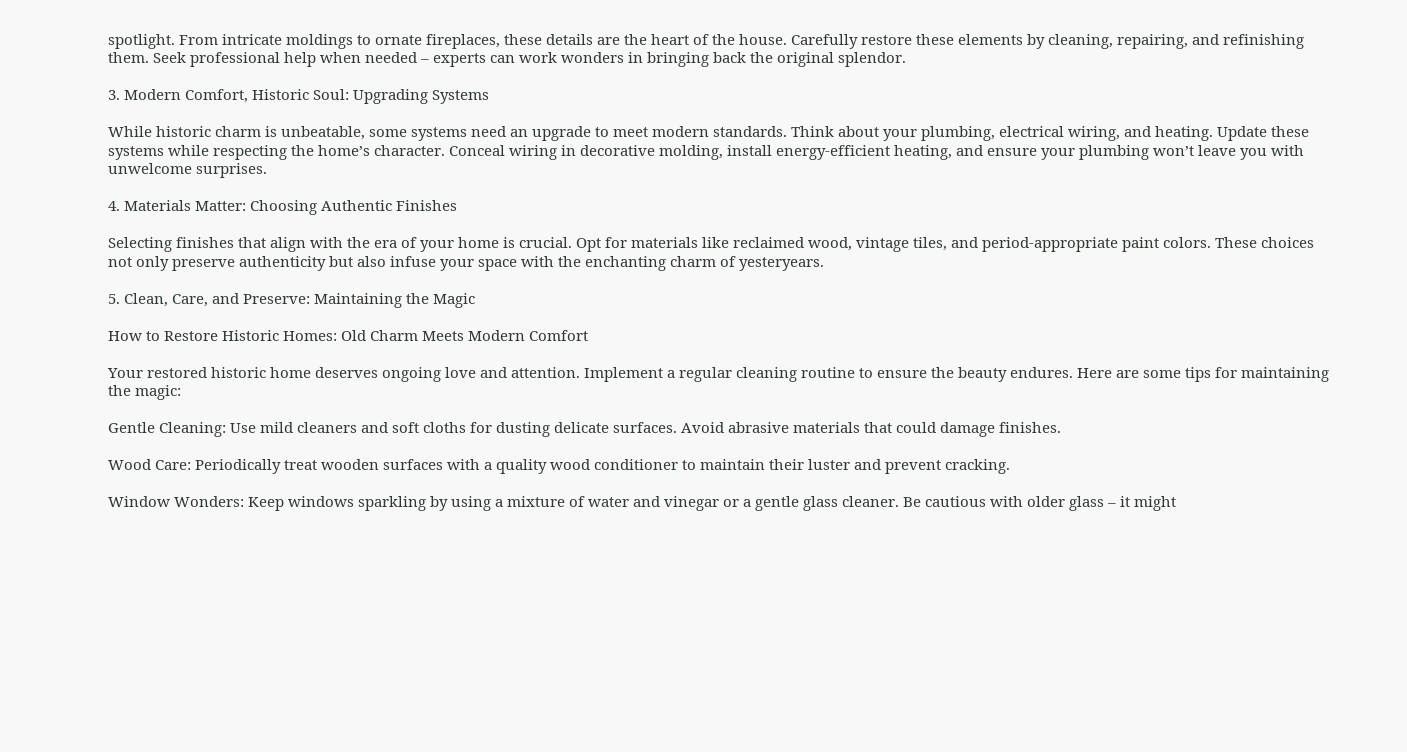spotlight. From intricate moldings to ornate fireplaces, these details are the heart of the house. Carefully restore these elements by cleaning, repairing, and refinishing them. Seek professional help when needed – experts can work wonders in bringing back the original splendor.

3. Modern Comfort, Historic Soul: Upgrading Systems

While historic charm is unbeatable, some systems need an upgrade to meet modern standards. Think about your plumbing, electrical wiring, and heating. Update these systems while respecting the home’s character. Conceal wiring in decorative molding, install energy-efficient heating, and ensure your plumbing won’t leave you with unwelcome surprises.

4. Materials Matter: Choosing Authentic Finishes

Selecting finishes that align with the era of your home is crucial. Opt for materials like reclaimed wood, vintage tiles, and period-appropriate paint colors. These choices not only preserve authenticity but also infuse your space with the enchanting charm of yesteryears.

5. Clean, Care, and Preserve: Maintaining the Magic

How to Restore Historic Homes: Old Charm Meets Modern Comfort

Your restored historic home deserves ongoing love and attention. Implement a regular cleaning routine to ensure the beauty endures. Here are some tips for maintaining the magic:

Gentle Cleaning: Use mild cleaners and soft cloths for dusting delicate surfaces. Avoid abrasive materials that could damage finishes.

Wood Care: Periodically treat wooden surfaces with a quality wood conditioner to maintain their luster and prevent cracking.

Window Wonders: Keep windows sparkling by using a mixture of water and vinegar or a gentle glass cleaner. Be cautious with older glass – it might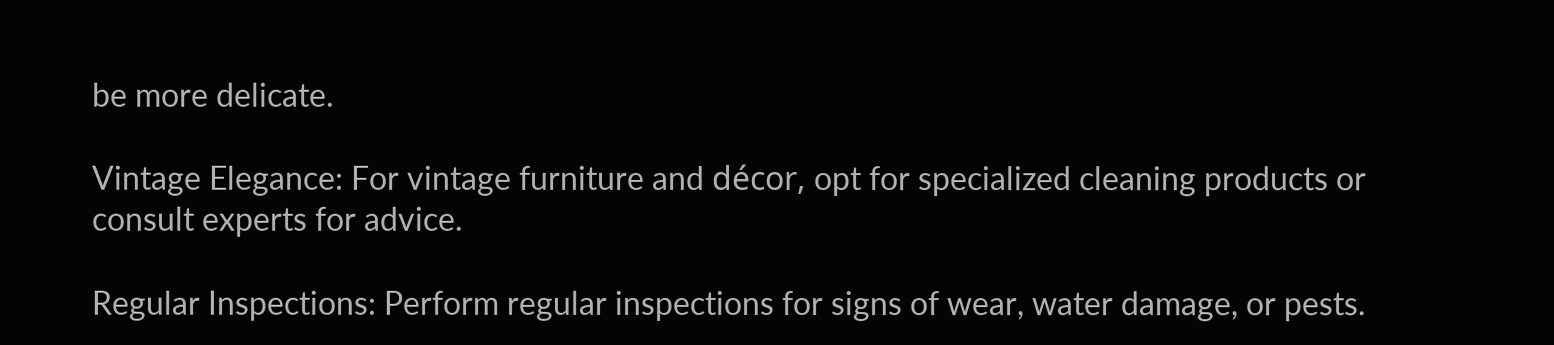be more delicate.

Vintage Elegance: For vintage furniture and décor, opt for specialized cleaning products or consult experts for advice.

Regular Inspections: Perform regular inspections for signs of wear, water damage, or pests.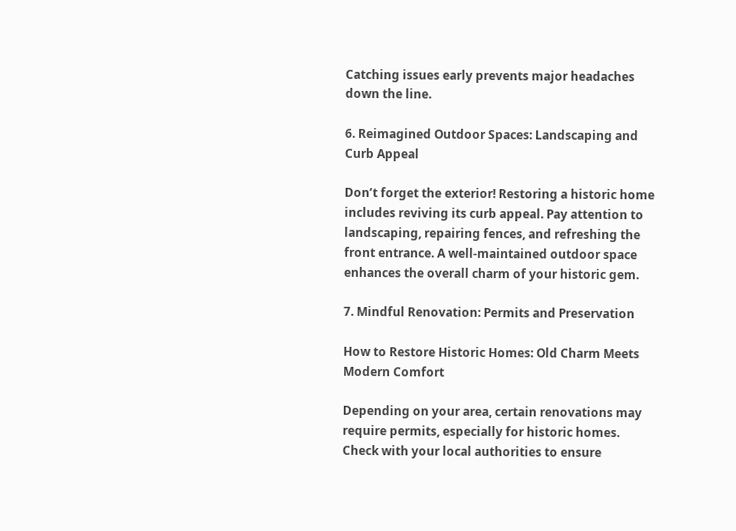Catching issues early prevents major headaches down the line.

6. Reimagined Outdoor Spaces: Landscaping and Curb Appeal

Don’t forget the exterior! Restoring a historic home includes reviving its curb appeal. Pay attention to landscaping, repairing fences, and refreshing the front entrance. A well-maintained outdoor space enhances the overall charm of your historic gem.

7. Mindful Renovation: Permits and Preservation

How to Restore Historic Homes: Old Charm Meets Modern Comfort

Depending on your area, certain renovations may require permits, especially for historic homes. Check with your local authorities to ensure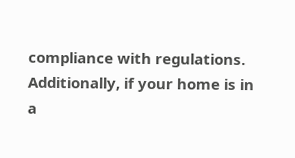compliance with regulations. Additionally, if your home is in a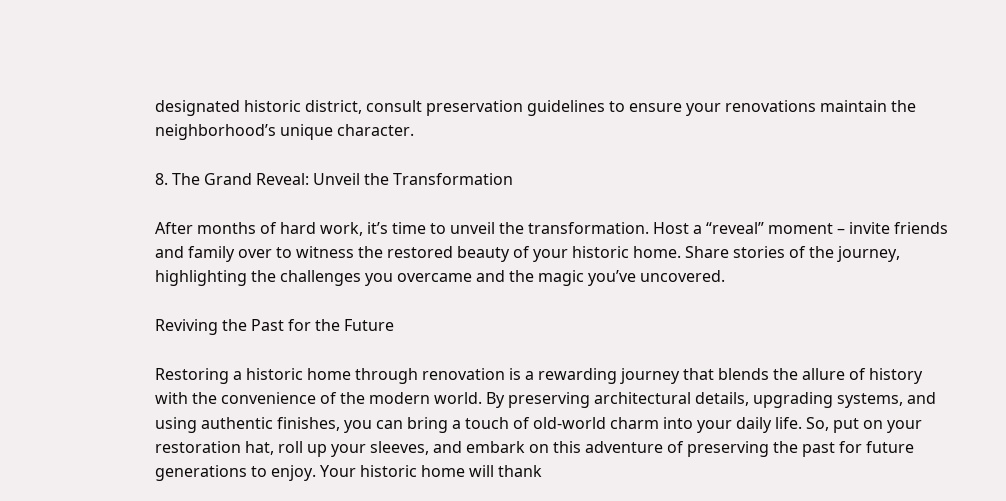designated historic district, consult preservation guidelines to ensure your renovations maintain the neighborhood’s unique character.

8. The Grand Reveal: Unveil the Transformation

After months of hard work, it’s time to unveil the transformation. Host a “reveal” moment – invite friends and family over to witness the restored beauty of your historic home. Share stories of the journey, highlighting the challenges you overcame and the magic you’ve uncovered.

Reviving the Past for the Future

Restoring a historic home through renovation is a rewarding journey that blends the allure of history with the convenience of the modern world. By preserving architectural details, upgrading systems, and using authentic finishes, you can bring a touch of old-world charm into your daily life. So, put on your restoration hat, roll up your sleeves, and embark on this adventure of preserving the past for future generations to enjoy. Your historic home will thank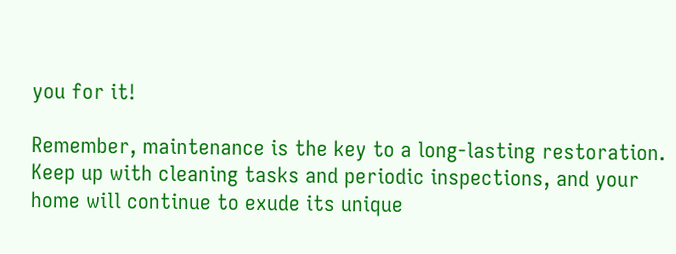you for it!

Remember, maintenance is the key to a long-lasting restoration. Keep up with cleaning tasks and periodic inspections, and your home will continue to exude its unique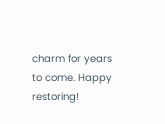charm for years to come. Happy restoring!